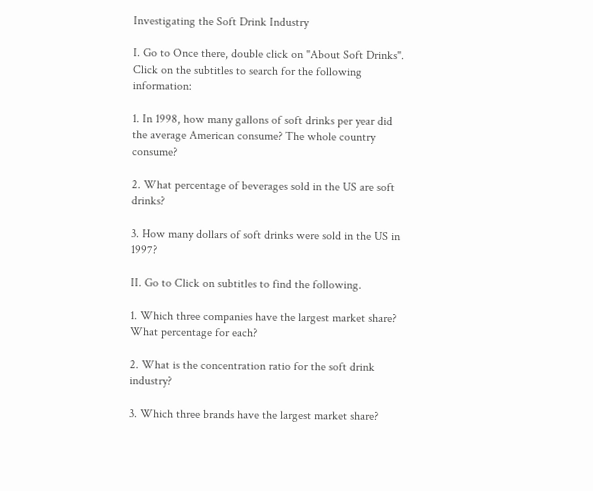Investigating the Soft Drink Industry

I. Go to Once there, double click on "About Soft Drinks". Click on the subtitles to search for the following information:

1. In 1998, how many gallons of soft drinks per year did the average American consume? The whole country consume?

2. What percentage of beverages sold in the US are soft drinks?

3. How many dollars of soft drinks were sold in the US in 1997?

II. Go to Click on subtitles to find the following.

1. Which three companies have the largest market share? What percentage for each?

2. What is the concentration ratio for the soft drink industry?

3. Which three brands have the largest market share?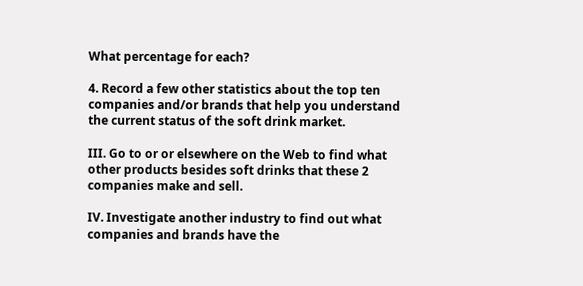What percentage for each?

4. Record a few other statistics about the top ten companies and/or brands that help you understand the current status of the soft drink market.

III. Go to or or elsewhere on the Web to find what other products besides soft drinks that these 2 companies make and sell.

IV. Investigate another industry to find out what companies and brands have the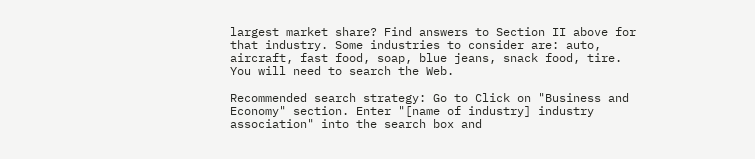largest market share? Find answers to Section II above for that industry. Some industries to consider are: auto, aircraft, fast food, soap, blue jeans, snack food, tire. You will need to search the Web.

Recommended search strategy: Go to Click on "Business and Economy" section. Enter "[name of industry] industry association" into the search box and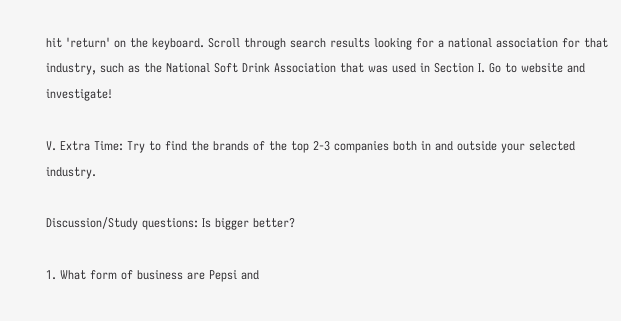hit 'return' on the keyboard. Scroll through search results looking for a national association for that industry, such as the National Soft Drink Association that was used in Section I. Go to website and investigate!

V. Extra Time: Try to find the brands of the top 2-3 companies both in and outside your selected industry.

Discussion/Study questions: Is bigger better?

1. What form of business are Pepsi and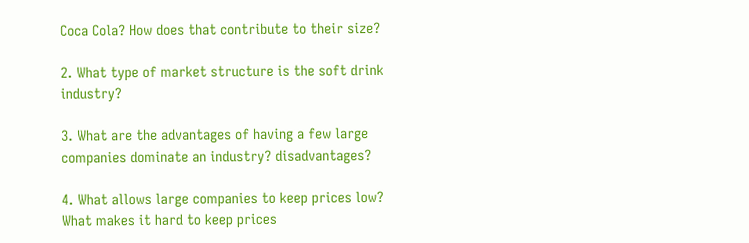Coca Cola? How does that contribute to their size?

2. What type of market structure is the soft drink industry?

3. What are the advantages of having a few large companies dominate an industry? disadvantages?

4. What allows large companies to keep prices low? What makes it hard to keep prices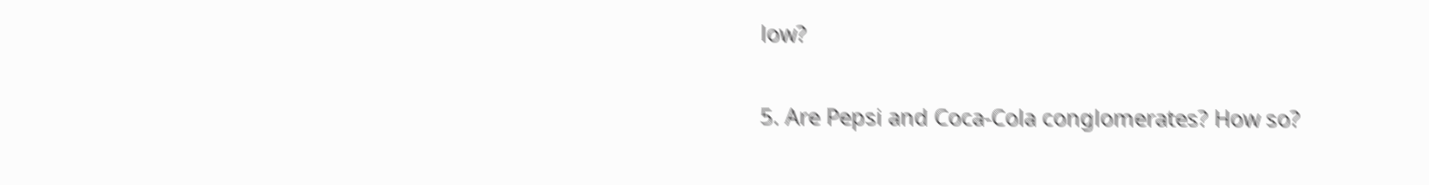low?

5. Are Pepsi and Coca-Cola conglomerates? How so?